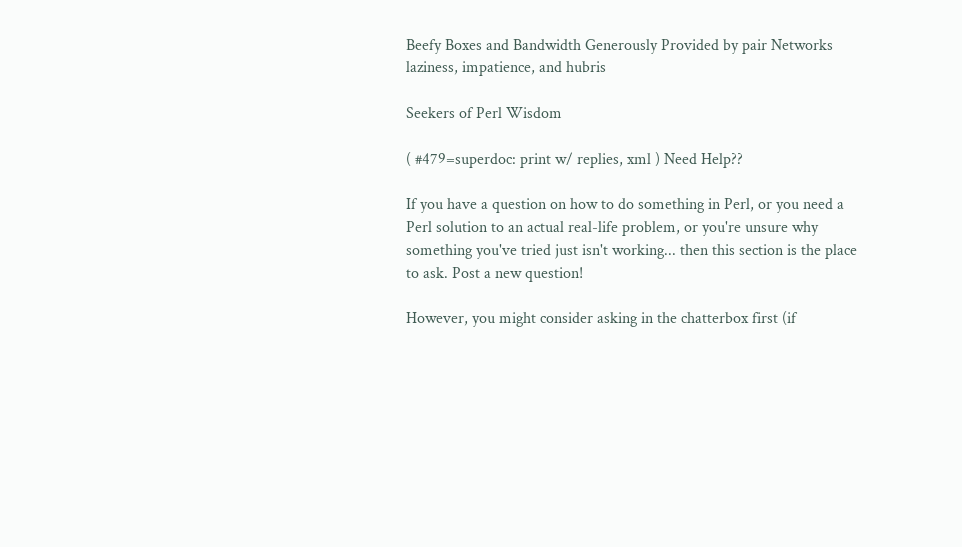Beefy Boxes and Bandwidth Generously Provided by pair Networks
laziness, impatience, and hubris

Seekers of Perl Wisdom

( #479=superdoc: print w/ replies, xml ) Need Help??

If you have a question on how to do something in Perl, or you need a Perl solution to an actual real-life problem, or you're unsure why something you've tried just isn't working... then this section is the place to ask. Post a new question!

However, you might consider asking in the chatterbox first (if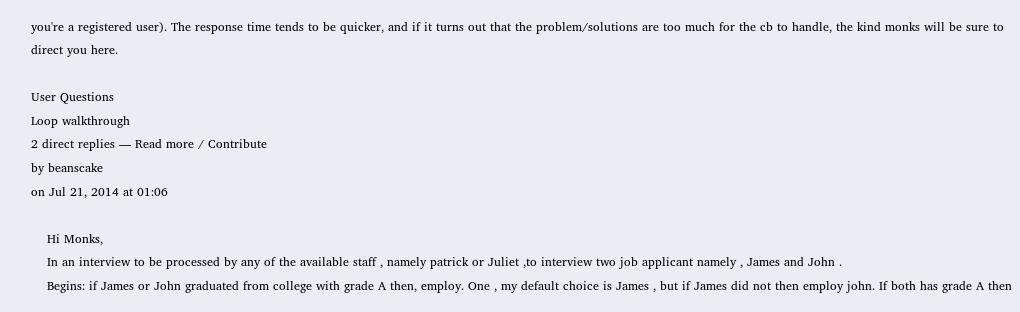you're a registered user). The response time tends to be quicker, and if it turns out that the problem/solutions are too much for the cb to handle, the kind monks will be sure to direct you here.

User Questions
Loop walkthrough
2 direct replies — Read more / Contribute
by beanscake
on Jul 21, 2014 at 01:06

    Hi Monks,
    In an interview to be processed by any of the available staff , namely patrick or Juliet ,to interview two job applicant namely , James and John .
    Begins: if James or John graduated from college with grade A then, employ. One , my default choice is James , but if James did not then employ john. If both has grade A then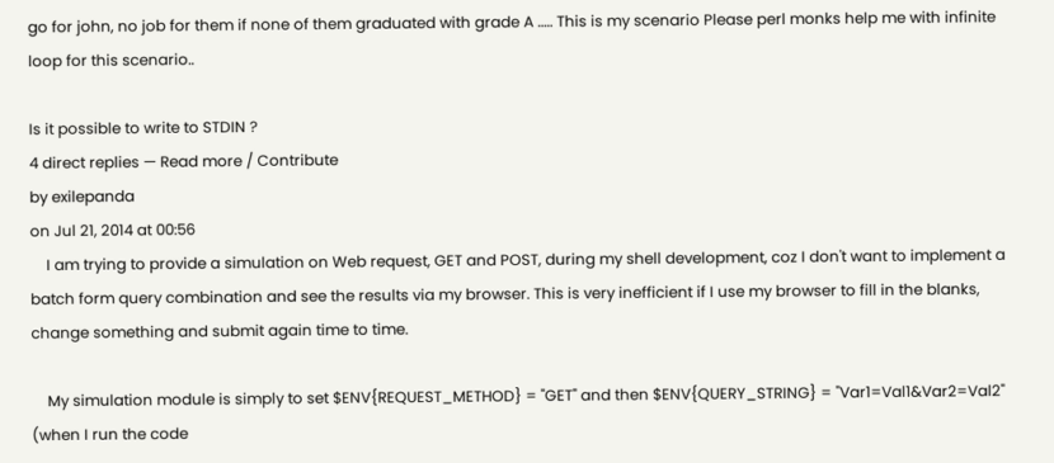go for john, no job for them if none of them graduated with grade A ..... This is my scenario Please perl monks help me with infinite loop for this scenario..

Is it possible to write to STDIN ?
4 direct replies — Read more / Contribute
by exilepanda
on Jul 21, 2014 at 00:56
    I am trying to provide a simulation on Web request, GET and POST, during my shell development, coz I don't want to implement a batch form query combination and see the results via my browser. This is very inefficient if I use my browser to fill in the blanks, change something and submit again time to time.

    My simulation module is simply to set $ENV{REQUEST_METHOD} = "GET" and then $ENV{QUERY_STRING} = "Var1=Val1&Var2=Val2" (when I run the code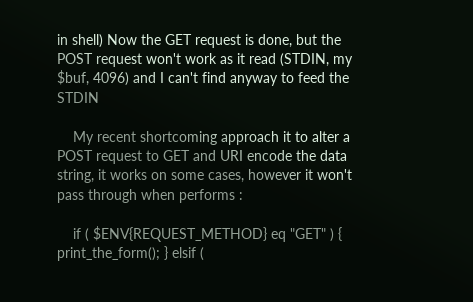in shell) Now the GET request is done, but the POST request won't work as it read (STDIN, my $buf, 4096) and I can't find anyway to feed the STDIN

    My recent shortcoming approach it to alter a POST request to GET and URI encode the data string, it works on some cases, however it won't pass through when performs :

    if ( $ENV{REQUEST_METHOD} eq "GET" ) { print_the_form(); } elsif (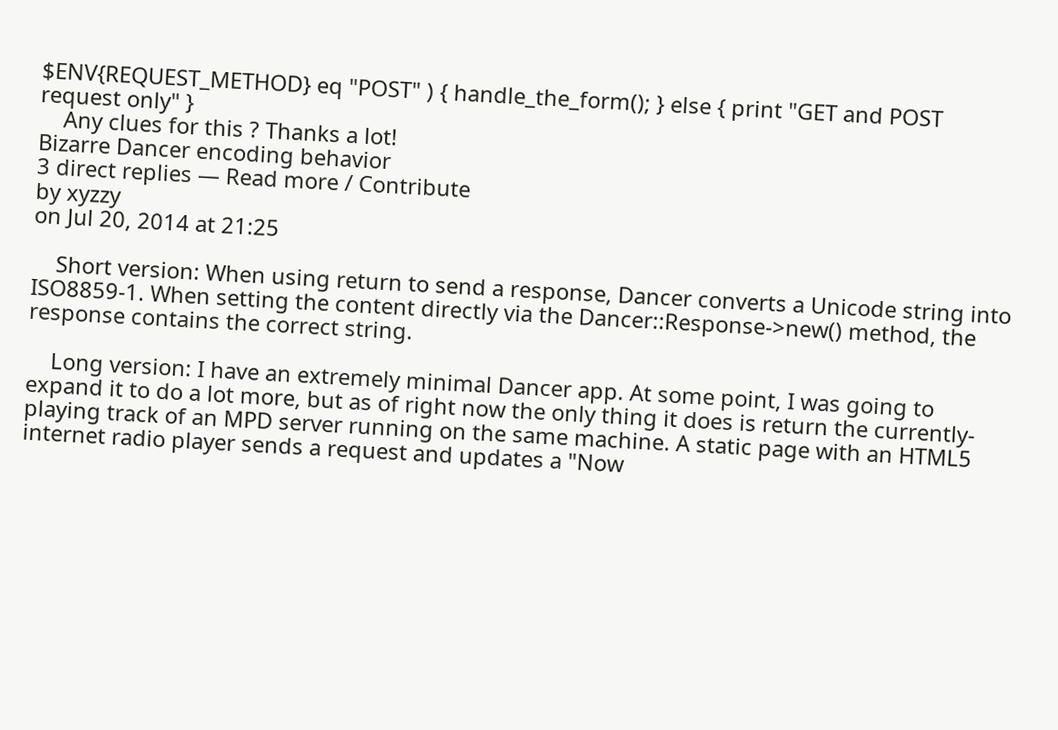$ENV{REQUEST_METHOD} eq "POST" ) { handle_the_form(); } else { print "GET and POST request only" }
    Any clues for this ? Thanks a lot!
Bizarre Dancer encoding behavior
3 direct replies — Read more / Contribute
by xyzzy
on Jul 20, 2014 at 21:25

    Short version: When using return to send a response, Dancer converts a Unicode string into ISO8859-1. When setting the content directly via the Dancer::Response->new() method, the response contains the correct string.

    Long version: I have an extremely minimal Dancer app. At some point, I was going to expand it to do a lot more, but as of right now the only thing it does is return the currently-playing track of an MPD server running on the same machine. A static page with an HTML5 internet radio player sends a request and updates a "Now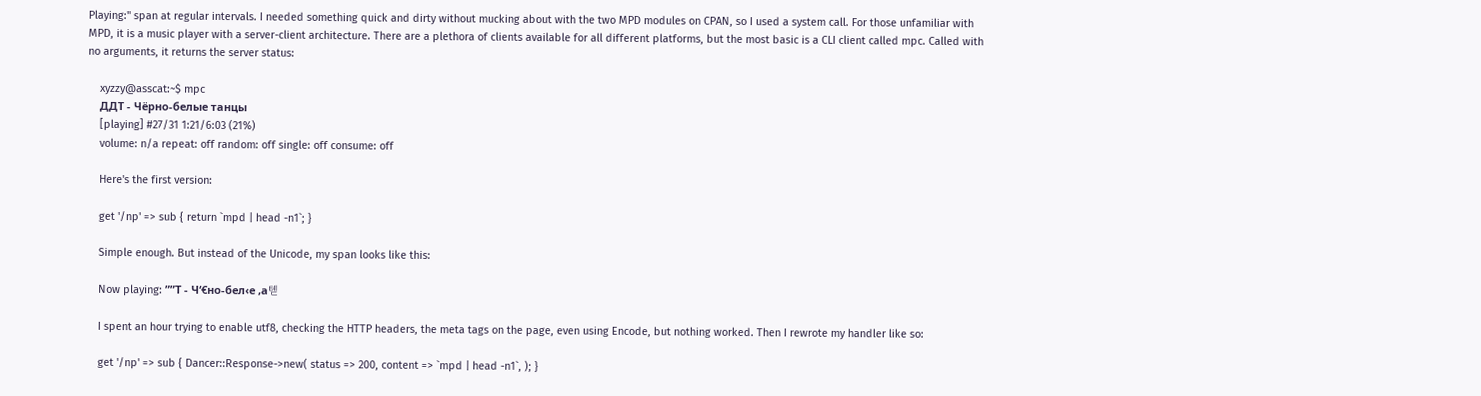Playing:" span at regular intervals. I needed something quick and dirty without mucking about with the two MPD modules on CPAN, so I used a system call. For those unfamiliar with MPD, it is a music player with a server-client architecture. There are a plethora of clients available for all different platforms, but the most basic is a CLI client called mpc. Called with no arguments, it returns the server status:

    xyzzy@asscat:~$ mpc
    ДДТ - Чёрно-белые танцы
    [playing] #27/31 1:21/6:03 (21%)
    volume: n/a repeat: off random: off single: off consume: off

    Here's the first version:

    get '/np' => sub { return `mpd | head -n1`; }

    Simple enough. But instead of the Unicode, my span looks like this:

    Now playing: ””Т - Ч‘€но-бел‹е ‚а톋

    I spent an hour trying to enable utf8, checking the HTTP headers, the meta tags on the page, even using Encode, but nothing worked. Then I rewrote my handler like so:

    get '/np' => sub { Dancer::Response->new( status => 200, content => `mpd | head -n1`, ); }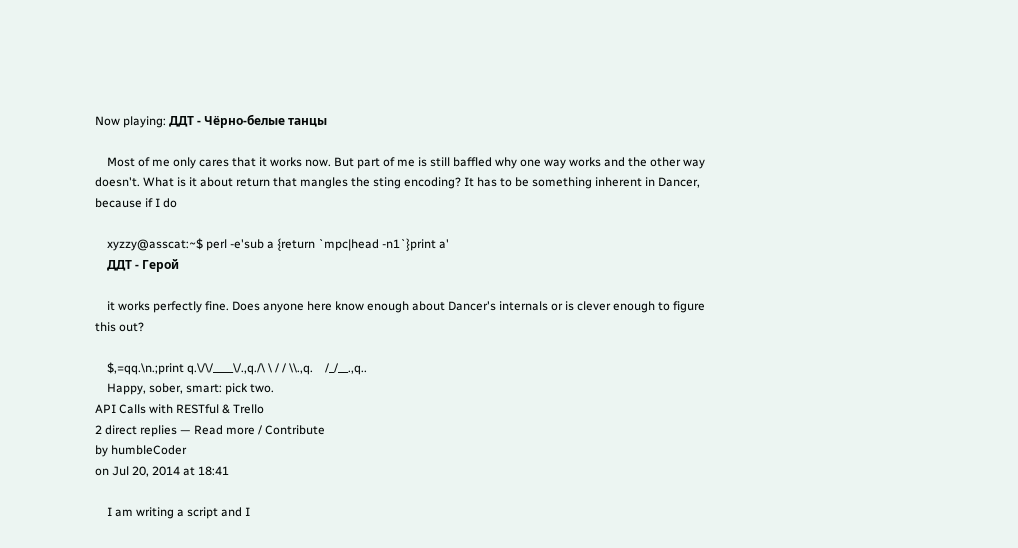Now playing: ДДТ - Чёрно-белые танцы

    Most of me only cares that it works now. But part of me is still baffled why one way works and the other way doesn't. What is it about return that mangles the sting encoding? It has to be something inherent in Dancer, because if I do

    xyzzy@asscat:~$ perl -e'sub a {return `mpc|head -n1`}print a'
    ДДТ - Герой

    it works perfectly fine. Does anyone here know enough about Dancer's internals or is clever enough to figure this out?

    $,=qq.\n.;print q.\/\/____\/.,q./\ \ / / \\.,q.    /_/__.,q..
    Happy, sober, smart: pick two.
API Calls with RESTful & Trello
2 direct replies — Read more / Contribute
by humbleCoder
on Jul 20, 2014 at 18:41

    I am writing a script and I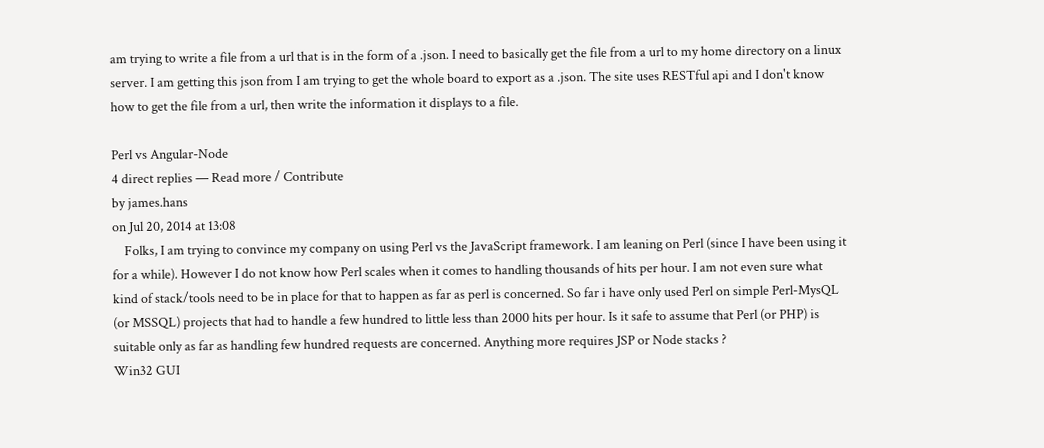am trying to write a file from a url that is in the form of a .json. I need to basically get the file from a url to my home directory on a linux server. I am getting this json from I am trying to get the whole board to export as a .json. The site uses RESTful api and I don't know how to get the file from a url, then write the information it displays to a file.

Perl vs Angular-Node
4 direct replies — Read more / Contribute
by james.hans
on Jul 20, 2014 at 13:08
    Folks, I am trying to convince my company on using Perl vs the JavaScript framework. I am leaning on Perl (since I have been using it for a while). However I do not know how Perl scales when it comes to handling thousands of hits per hour. I am not even sure what kind of stack/tools need to be in place for that to happen as far as perl is concerned. So far i have only used Perl on simple Perl-MysQL (or MSSQL) projects that had to handle a few hundred to little less than 2000 hits per hour. Is it safe to assume that Perl (or PHP) is suitable only as far as handling few hundred requests are concerned. Anything more requires JSP or Node stacks ?
Win32 GUI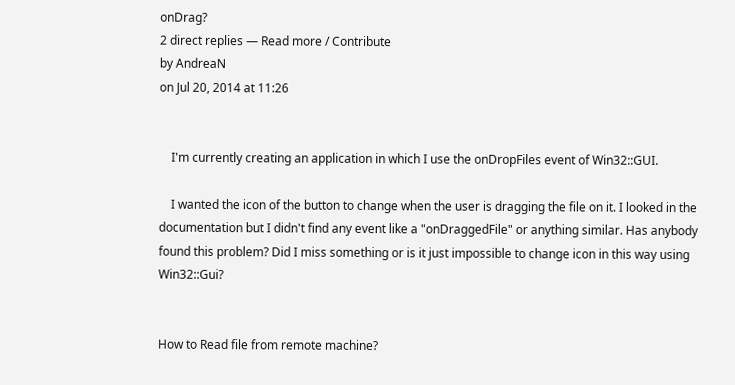onDrag?
2 direct replies — Read more / Contribute
by AndreaN
on Jul 20, 2014 at 11:26


    I'm currently creating an application in which I use the onDropFiles event of Win32::GUI.

    I wanted the icon of the button to change when the user is dragging the file on it. I looked in the documentation but I didn't find any event like a "onDraggedFile" or anything similar. Has anybody found this problem? Did I miss something or is it just impossible to change icon in this way using Win32::Gui?


How to Read file from remote machine?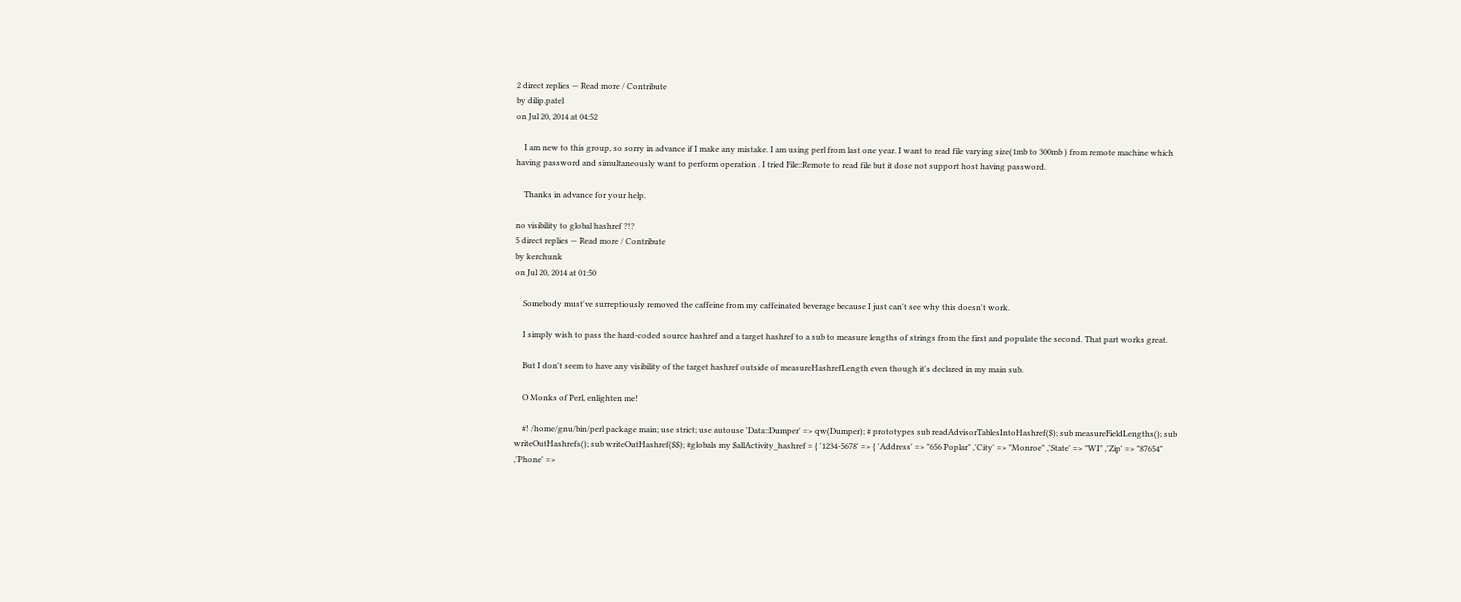2 direct replies — Read more / Contribute
by dilip.patel
on Jul 20, 2014 at 04:52

    I am new to this group, so sorry in advance if I make any mistake. I am using perl from last one year. I want to read file varying size(1mb to 300mb ) from remote machine which having password and simultaneously want to perform operation . I tried File::Remote to read file but it dose not support host having password.

    Thanks in advance for your help.

no visibility to global hashref ?!?
5 direct replies — Read more / Contribute
by kerchunk
on Jul 20, 2014 at 01:50

    Somebody must've surreptiously removed the caffeine from my caffeinated beverage because I just can't see why this doesn't work.

    I simply wish to pass the hard-coded source hashref and a target hashref to a sub to measure lengths of strings from the first and populate the second. That part works great.

    But I don't seem to have any visibility of the target hashref outside of measureHashrefLength even though it's declared in my main sub.

    O Monks of Perl, enlighten me!

    #! /home/gnu/bin/perl package main; use strict; use autouse 'Data::Dumper' => qw(Dumper); # prototypes sub readAdvisorTablesIntoHashref($); sub measureFieldLengths(); sub writeOutHashrefs(); sub writeOutHashref($$); #globals my $allActivity_hashref = { '1234-5678' => { 'Address' => "656 Poplar" ,'City' => "Monroe" ,'State' => "WI" ,'Zip' => "87654" ,'Phone' =>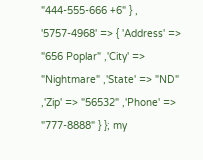"444-555-666 +6" } , '5757-4968' => { 'Address' => "656 Poplar" ,'City' => "Nightmare" ,'State' => "ND" ,'Zip' => "56532" ,'Phone' => "777-8888" } }; my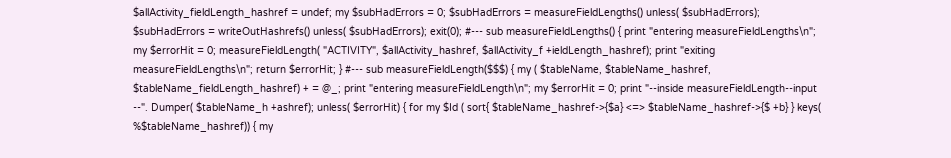$allActivity_fieldLength_hashref = undef; my $subHadErrors = 0; $subHadErrors = measureFieldLengths() unless( $subHadErrors); $subHadErrors = writeOutHashrefs() unless( $subHadErrors); exit(0); #--- sub measureFieldLengths() { print "entering measureFieldLengths\n"; my $errorHit = 0; measureFieldLength( "ACTIVITY", $allActivity_hashref, $allActivity_f +ieldLength_hashref); print "exiting measureFieldLengths\n"; return $errorHit; } #--- sub measureFieldLength($$$) { my ( $tableName, $tableName_hashref, $tableName_fieldLength_hashref) + = @_; print "entering measureFieldLength\n"; my $errorHit = 0; print "--inside measureFieldLength--input --". Dumper( $tableName_h +ashref); unless( $errorHit) { for my $Id ( sort{ $tableName_hashref->{$a} <=> $tableName_hashref->{$ +b} } keys( %$tableName_hashref)) { my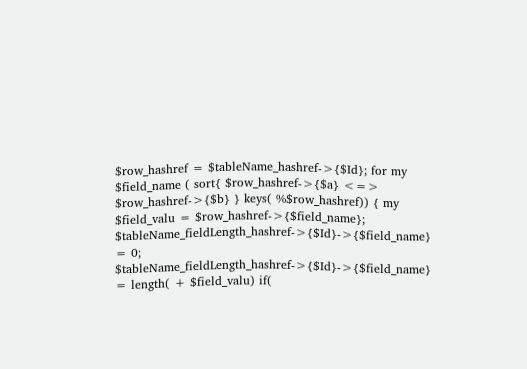$row_hashref = $tableName_hashref->{$Id}; for my $field_name ( sort{ $row_hashref->{$a} <=> $row_hashref->{$b} } keys( %$row_hashref)) { my $field_valu = $row_hashref->{$field_name}; $tableName_fieldLength_hashref->{$Id}->{$field_name} = 0; $tableName_fieldLength_hashref->{$Id}->{$field_name} = length( + $field_valu) if(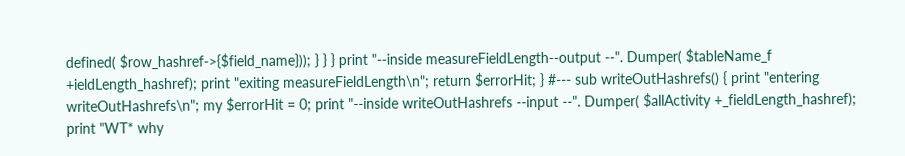defined( $row_hashref->{$field_name})); } } } print "--inside measureFieldLength--output --". Dumper( $tableName_f +ieldLength_hashref); print "exiting measureFieldLength\n"; return $errorHit; } #--- sub writeOutHashrefs() { print "entering writeOutHashrefs\n"; my $errorHit = 0; print "--inside writeOutHashrefs --input --". Dumper( $allActivity +_fieldLength_hashref); print "WT* why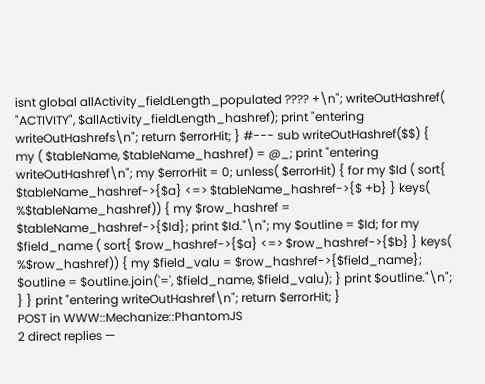isnt global allActivity_fieldLength_populated ???? +\n"; writeOutHashref( "ACTIVITY", $allActivity_fieldLength_hashref); print "entering writeOutHashrefs\n"; return $errorHit; } #--- sub writeOutHashref($$) { my ( $tableName, $tableName_hashref) = @_; print "entering writeOutHashref\n"; my $errorHit = 0; unless( $errorHit) { for my $Id ( sort{ $tableName_hashref->{$a} <=> $tableName_hashref->{$ +b} } keys( %$tableName_hashref)) { my $row_hashref = $tableName_hashref->{$Id}; print $Id."\n"; my $outline = $Id; for my $field_name ( sort{ $row_hashref->{$a} <=> $row_hashref->{$b} } keys( %$row_hashref)) { my $field_valu = $row_hashref->{$field_name}; $outline = $outline.join('=', $field_name, $field_valu); } print $outline."\n"; } } print "entering writeOutHashref\n"; return $errorHit; }
POST in WWW::Mechanize::PhantomJS
2 direct replies —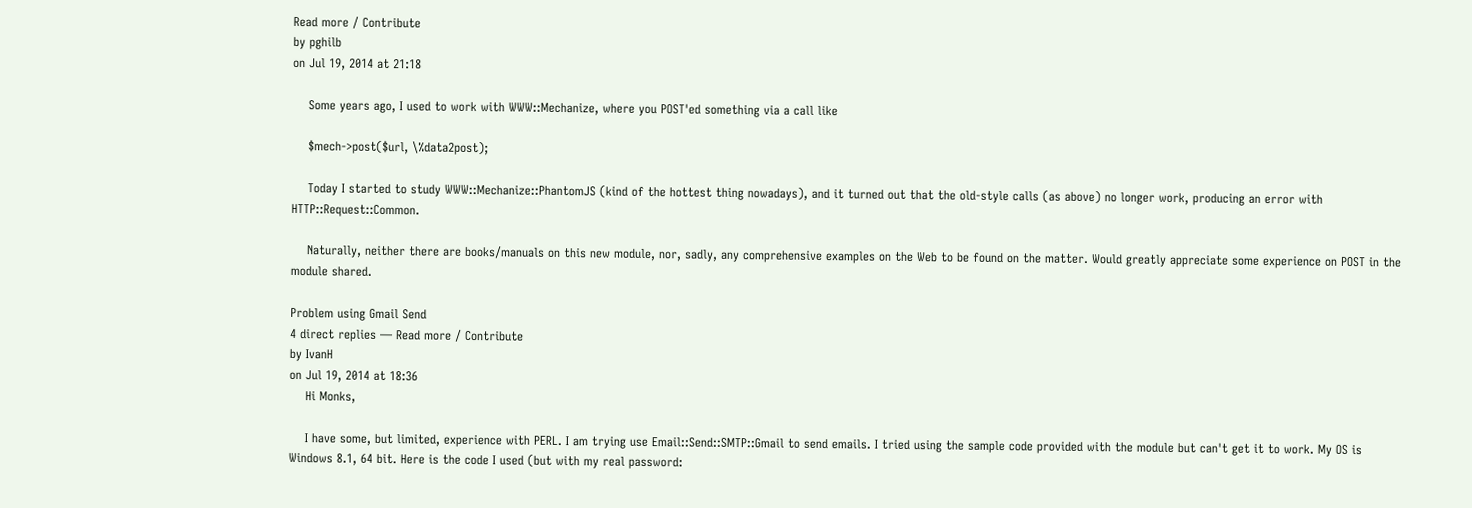Read more / Contribute
by pghilb
on Jul 19, 2014 at 21:18

    Some years ago, I used to work with WWW::Mechanize, where you POST'ed something via a call like

    $mech->post($url, \%data2post);

    Today I started to study WWW::Mechanize::PhantomJS (kind of the hottest thing nowadays), and it turned out that the old-style calls (as above) no longer work, producing an error with HTTP::Request::Common.

    Naturally, neither there are books/manuals on this new module, nor, sadly, any comprehensive examples on the Web to be found on the matter. Would greatly appreciate some experience on POST in the module shared.

Problem using Gmail Send
4 direct replies — Read more / Contribute
by IvanH
on Jul 19, 2014 at 18:36
    Hi Monks,

    I have some, but limited, experience with PERL. I am trying use Email::Send::SMTP::Gmail to send emails. I tried using the sample code provided with the module but can't get it to work. My OS is Windows 8.1, 64 bit. Here is the code I used (but with my real password: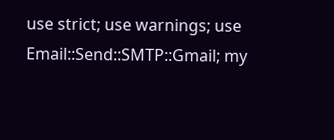use strict; use warnings; use Email::Send::SMTP::Gmail; my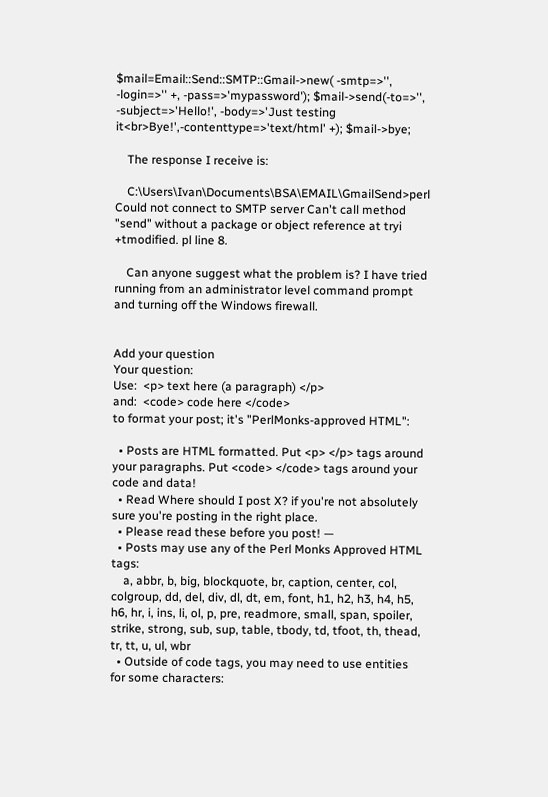$mail=Email::Send::SMTP::Gmail->new( -smtp=>'', -login=>'' +, -pass=>'mypassword'); $mail->send(-to=>'', -subject=>'Hello!', -body=>'Just testing it<br>Bye!',-contenttype=>'text/html' +); $mail->bye;

    The response I receive is:

    C:\Users\Ivan\Documents\BSA\EMAIL\GmailSend>perl Could not connect to SMTP server Can't call method "send" without a package or object reference at tryi +tmodified. pl line 8.

    Can anyone suggest what the problem is? I have tried running from an administrator level command prompt and turning off the Windows firewall.


Add your question
Your question:
Use:  <p> text here (a paragraph) </p>
and:  <code> code here </code>
to format your post; it's "PerlMonks-approved HTML":

  • Posts are HTML formatted. Put <p> </p> tags around your paragraphs. Put <code> </code> tags around your code and data!
  • Read Where should I post X? if you're not absolutely sure you're posting in the right place.
  • Please read these before you post! —
  • Posts may use any of the Perl Monks Approved HTML tags:
    a, abbr, b, big, blockquote, br, caption, center, col, colgroup, dd, del, div, dl, dt, em, font, h1, h2, h3, h4, h5, h6, hr, i, ins, li, ol, p, pre, readmore, small, span, spoiler, strike, strong, sub, sup, table, tbody, td, tfoot, th, thead, tr, tt, u, ul, wbr
  • Outside of code tags, you may need to use entities for some characters: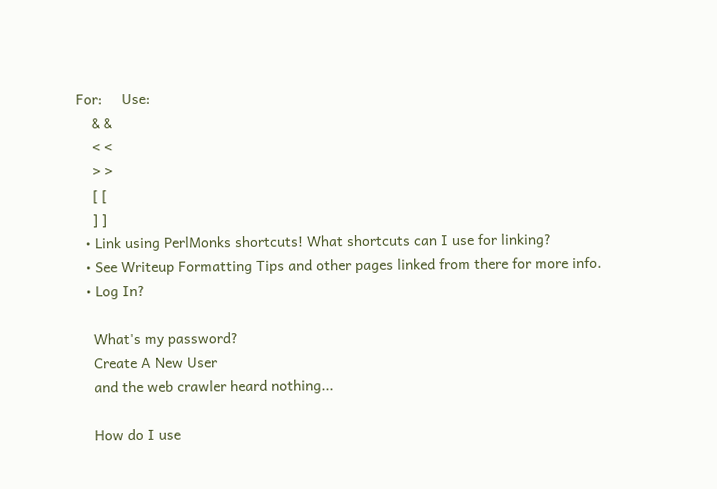For:     Use:
    & &
    < <
    > >
    [ [
    ] ]
  • Link using PerlMonks shortcuts! What shortcuts can I use for linking?
  • See Writeup Formatting Tips and other pages linked from there for more info.
  • Log In?

    What's my password?
    Create A New User
    and the web crawler heard nothing...

    How do I use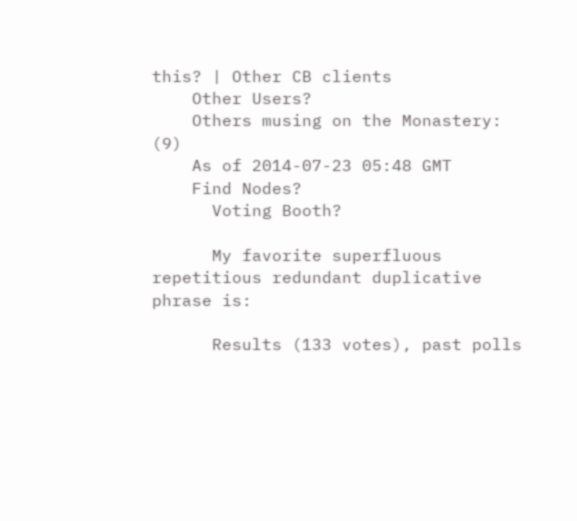this? | Other CB clients
    Other Users?
    Others musing on the Monastery: (9)
    As of 2014-07-23 05:48 GMT
    Find Nodes?
      Voting Booth?

      My favorite superfluous repetitious redundant duplicative phrase is:

      Results (133 votes), past polls